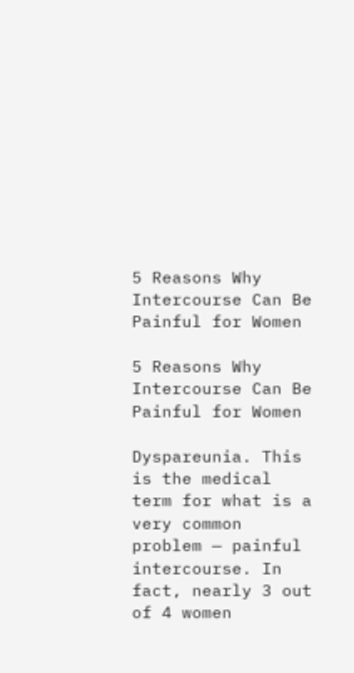5 Reasons Why Intercourse Can Be Painful for Women

5 Reasons Why Intercourse Can Be Painful for Women

Dyspareunia. This is the medical term for what is a very common problem — painful intercourse. In fact, nearly 3 out of 4 women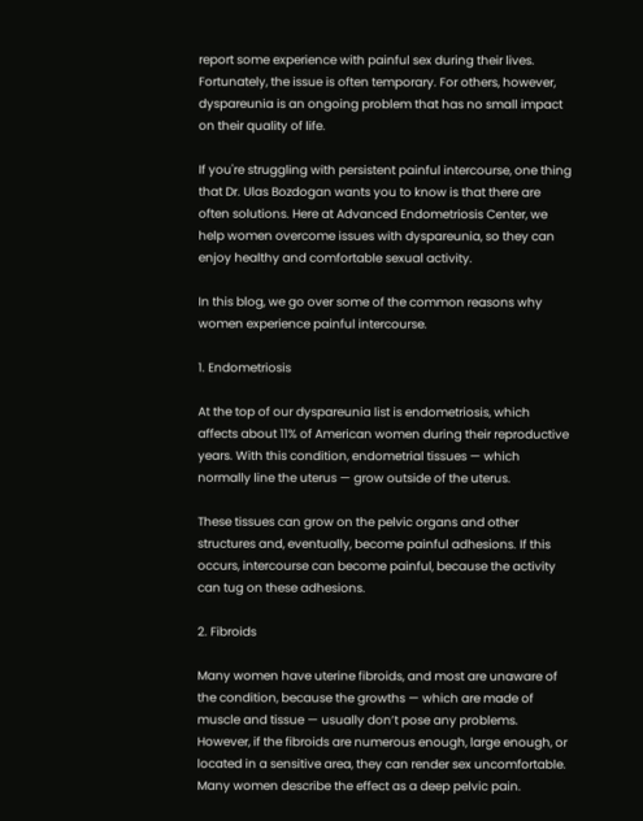report some experience with painful sex during their lives. Fortunately, the issue is often temporary. For others, however, dyspareunia is an ongoing problem that has no small impact on their quality of life.

If you're struggling with persistent painful intercourse, one thing that Dr. Ulas Bozdogan wants you to know is that there are often solutions. Here at Advanced Endometriosis Center, we help women overcome issues with dyspareunia, so they can enjoy healthy and comfortable sexual activity.

In this blog, we go over some of the common reasons why women experience painful intercourse.

1. Endometriosis

At the top of our dyspareunia list is endometriosis, which affects about 11% of American women during their reproductive years. With this condition, endometrial tissues — which normally line the uterus — grow outside of the uterus.

These tissues can grow on the pelvic organs and other structures and, eventually, become painful adhesions. If this occurs, intercourse can become painful, because the activity can tug on these adhesions.

2. Fibroids

Many women have uterine fibroids, and most are unaware of the condition, because the growths — which are made of muscle and tissue — usually don’t pose any problems. However, if the fibroids are numerous enough, large enough, or located in a sensitive area, they can render sex uncomfortable. Many women describe the effect as a deep pelvic pain.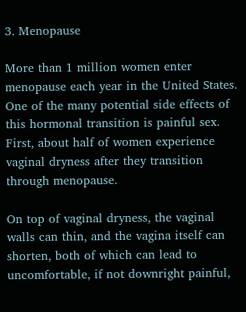3. Menopause

More than 1 million women enter menopause each year in the United States. One of the many potential side effects of this hormonal transition is painful sex. First, about half of women experience vaginal dryness after they transition through menopause.

On top of vaginal dryness, the vaginal walls can thin, and the vagina itself can shorten, both of which can lead to uncomfortable, if not downright painful,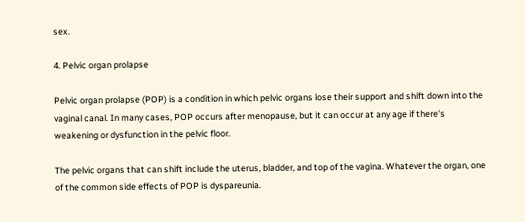sex.

4. Pelvic organ prolapse

Pelvic organ prolapse (POP) is a condition in which pelvic organs lose their support and shift down into the vaginal canal. In many cases, POP occurs after menopause, but it can occur at any age if there's weakening or dysfunction in the pelvic floor.

The pelvic organs that can shift include the uterus, bladder, and top of the vagina. Whatever the organ, one of the common side effects of POP is dyspareunia.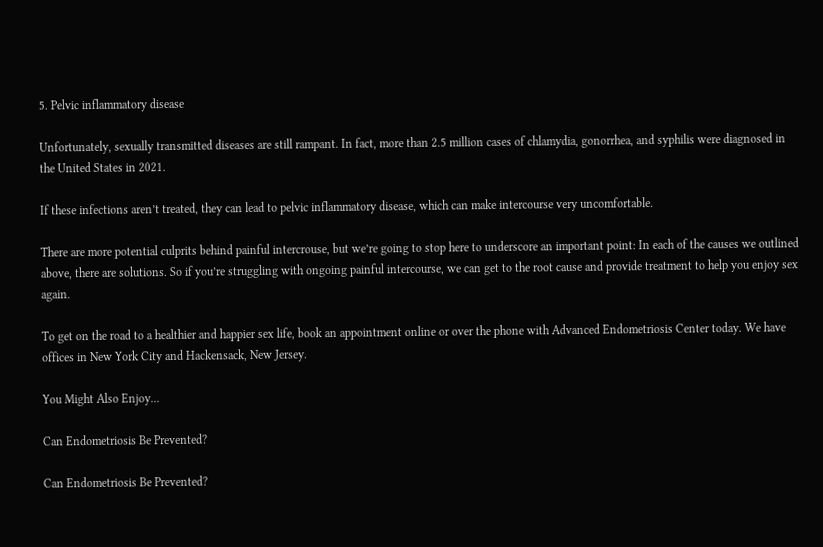5. Pelvic inflammatory disease

Unfortunately, sexually transmitted diseases are still rampant. In fact, more than 2.5 million cases of chlamydia, gonorrhea, and syphilis were diagnosed in the United States in 2021.

If these infections aren’t treated, they can lead to pelvic inflammatory disease, which can make intercourse very uncomfortable.

There are more potential culprits behind painful intercrouse, but we’re going to stop here to underscore an important point: In each of the causes we outlined above, there are solutions. So if you’re struggling with ongoing painful intercourse, we can get to the root cause and provide treatment to help you enjoy sex again.

To get on the road to a healthier and happier sex life, book an appointment online or over the phone with Advanced Endometriosis Center today. We have offices in New York City and Hackensack, New Jersey.

You Might Also Enjoy...

Can Endometriosis Be Prevented?

Can Endometriosis Be Prevented?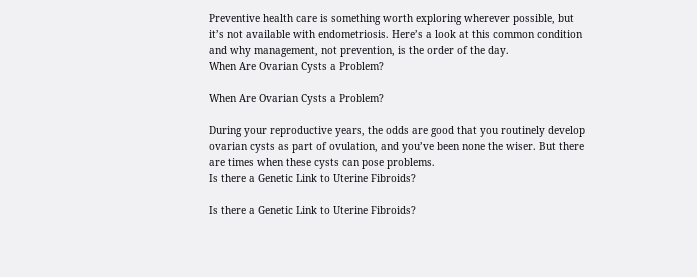Preventive health care is something worth exploring wherever possible, but it’s not available with endometriosis. Here’s a look at this common condition and why management, not prevention, is the order of the day.
When Are Ovarian Cysts a Problem?

When Are Ovarian Cysts a Problem?

During your reproductive years, the odds are good that you routinely develop ovarian cysts as part of ovulation, and you’ve been none the wiser. But there are times when these cysts can pose problems.
Is there a Genetic Link to Uterine Fibroids?

Is there a Genetic Link to Uterine Fibroids?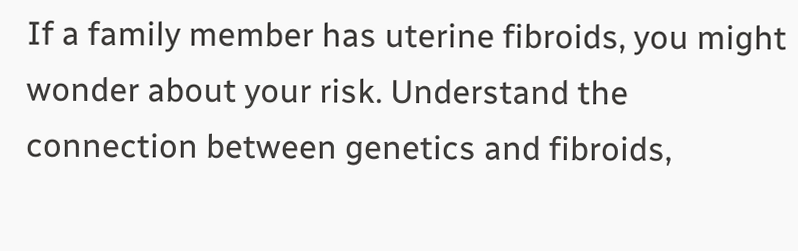If a family member has uterine fibroids, you might wonder about your risk. Understand the connection between genetics and fibroids,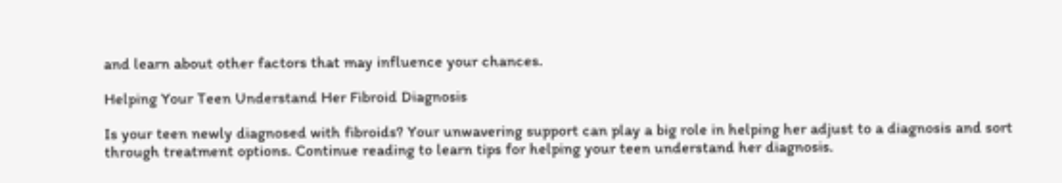and learn about other factors that may influence your chances.

Helping Your Teen Understand Her Fibroid Diagnosis

Is your teen newly diagnosed with fibroids? Your unwavering support can play a big role in helping her adjust to a diagnosis and sort through treatment options. Continue reading to learn tips for helping your teen understand her diagnosis.